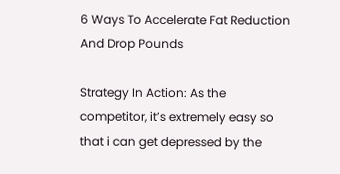6 Ways To Accelerate Fat Reduction And Drop Pounds

Strategy In Action: As the competitor, it’s extremely easy so that i can get depressed by the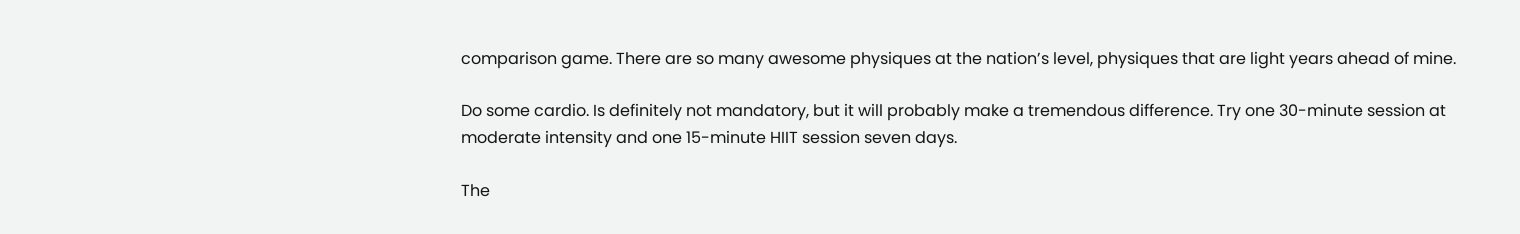comparison game. There are so many awesome physiques at the nation’s level, physiques that are light years ahead of mine.

Do some cardio. Is definitely not mandatory, but it will probably make a tremendous difference. Try one 30-minute session at moderate intensity and one 15-minute HIIT session seven days.

The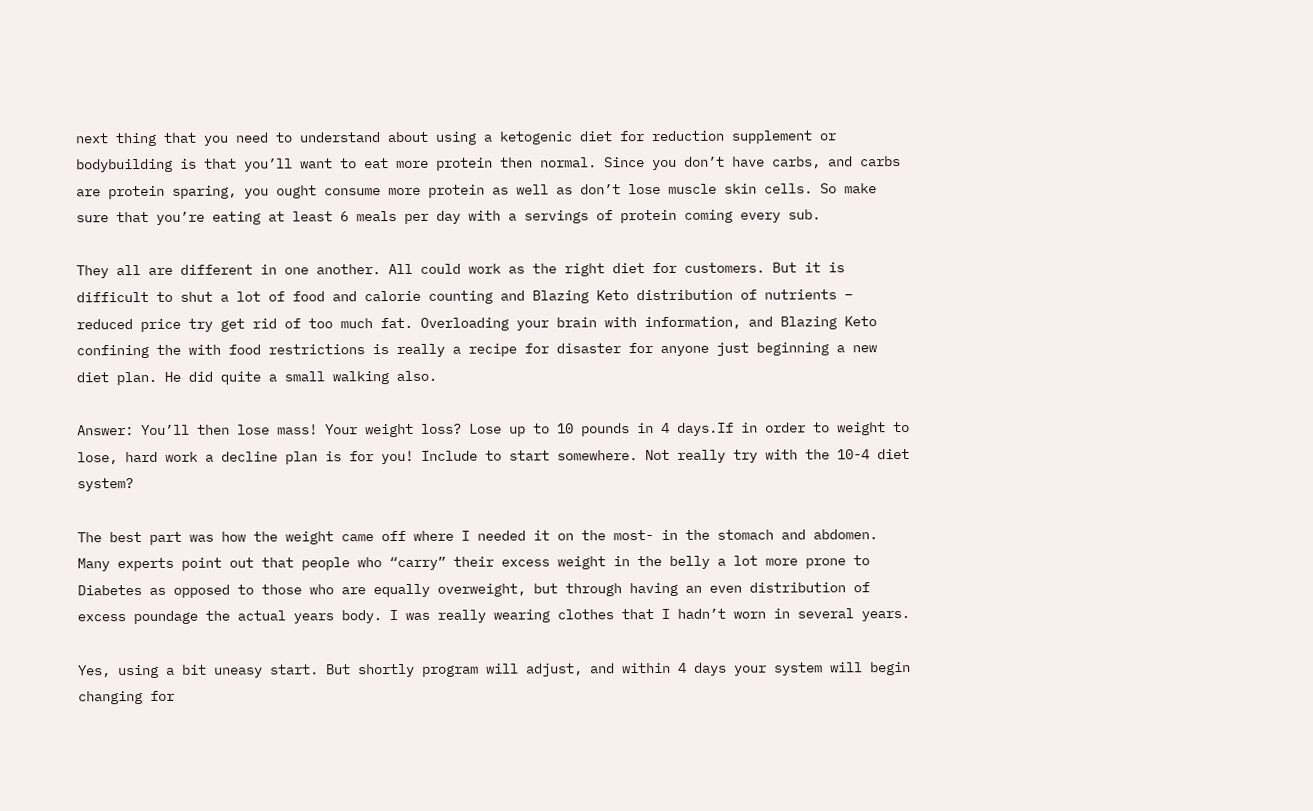next thing that you need to understand about using a ketogenic diet for reduction supplement or bodybuilding is that you’ll want to eat more protein then normal. Since you don’t have carbs, and carbs are protein sparing, you ought consume more protein as well as don’t lose muscle skin cells. So make sure that you’re eating at least 6 meals per day with a servings of protein coming every sub.

They all are different in one another. All could work as the right diet for customers. But it is difficult to shut a lot of food and calorie counting and Blazing Keto distribution of nutrients – reduced price try get rid of too much fat. Overloading your brain with information, and Blazing Keto confining the with food restrictions is really a recipe for disaster for anyone just beginning a new diet plan. He did quite a small walking also.

Answer: You’ll then lose mass! Your weight loss? Lose up to 10 pounds in 4 days.If in order to weight to lose, hard work a decline plan is for you! Include to start somewhere. Not really try with the 10-4 diet system?

The best part was how the weight came off where I needed it on the most- in the stomach and abdomen. Many experts point out that people who “carry” their excess weight in the belly a lot more prone to Diabetes as opposed to those who are equally overweight, but through having an even distribution of excess poundage the actual years body. I was really wearing clothes that I hadn’t worn in several years.

Yes, using a bit uneasy start. But shortly program will adjust, and within 4 days your system will begin changing for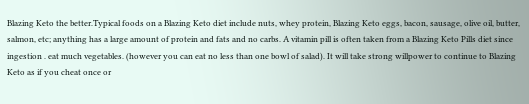Blazing Keto the better.Typical foods on a Blazing Keto diet include nuts, whey protein, Blazing Keto eggs, bacon, sausage, olive oil, butter, salmon, etc; anything has a large amount of protein and fats and no carbs. A vitamin pill is often taken from a Blazing Keto Pills diet since ingestion . eat much vegetables. (however you can eat no less than one bowl of salad). It will take strong willpower to continue to Blazing Keto as if you cheat once or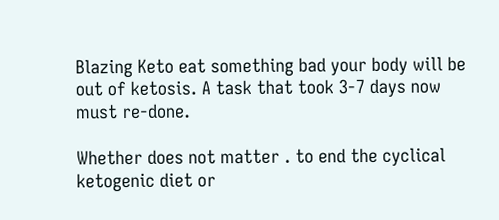Blazing Keto eat something bad your body will be out of ketosis. A task that took 3-7 days now must re-done.

Whether does not matter . to end the cyclical ketogenic diet or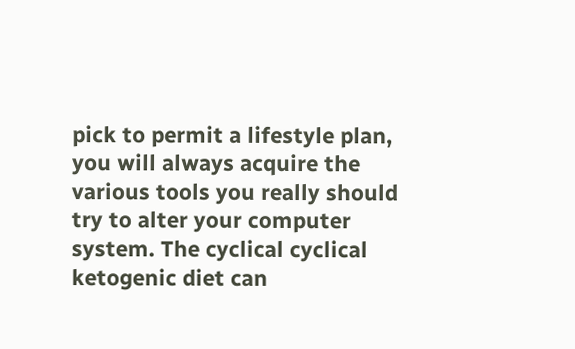pick to permit a lifestyle plan, you will always acquire the various tools you really should try to alter your computer system. The cyclical cyclical ketogenic diet can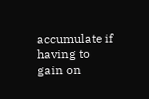accumulate if having to gain on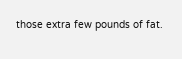those extra few pounds of fat.